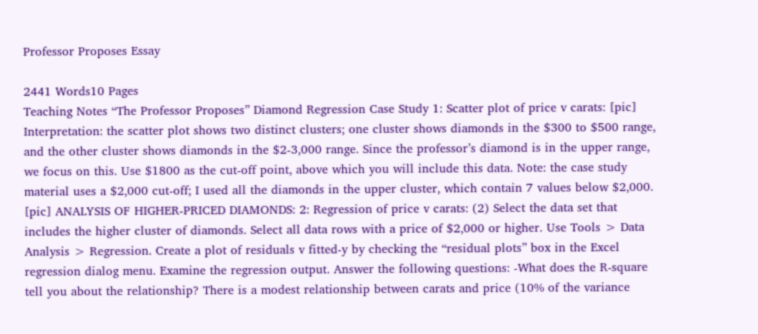Professor Proposes Essay

2441 Words10 Pages
Teaching Notes “The Professor Proposes” Diamond Regression Case Study 1: Scatter plot of price v carats: [pic] Interpretation: the scatter plot shows two distinct clusters; one cluster shows diamonds in the $300 to $500 range, and the other cluster shows diamonds in the $2-3,000 range. Since the professor’s diamond is in the upper range, we focus on this. Use $1800 as the cut-off point, above which you will include this data. Note: the case study material uses a $2,000 cut-off; I used all the diamonds in the upper cluster, which contain 7 values below $2,000. [pic] ANALYSIS OF HIGHER-PRICED DIAMONDS: 2: Regression of price v carats: (2) Select the data set that includes the higher cluster of diamonds. Select all data rows with a price of $2,000 or higher. Use Tools > Data Analysis > Regression. Create a plot of residuals v fitted-y by checking the “residual plots” box in the Excel regression dialog menu. Examine the regression output. Answer the following questions: -What does the R-square tell you about the relationship? There is a modest relationship between carats and price (10% of the variance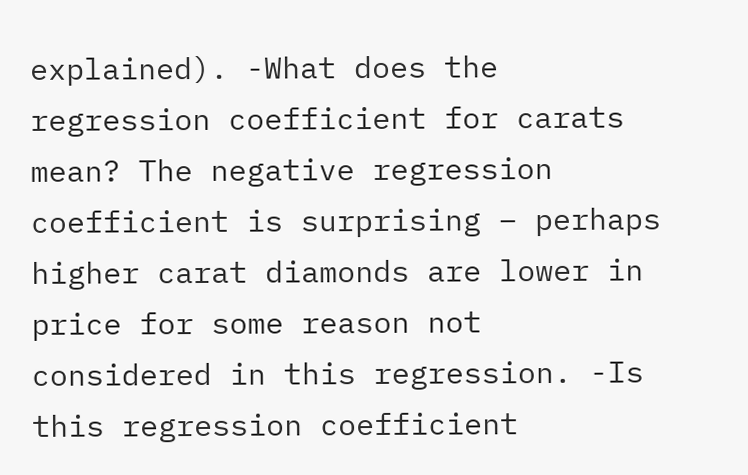explained). -What does the regression coefficient for carats mean? The negative regression coefficient is surprising – perhaps higher carat diamonds are lower in price for some reason not considered in this regression. -Is this regression coefficient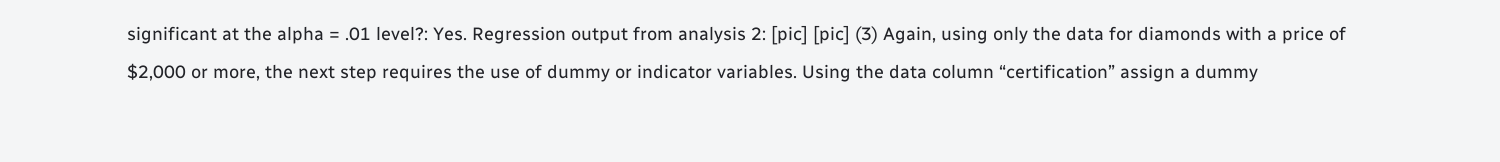significant at the alpha = .01 level?: Yes. Regression output from analysis 2: [pic] [pic] (3) Again, using only the data for diamonds with a price of $2,000 or more, the next step requires the use of dummy or indicator variables. Using the data column “certification” assign a dummy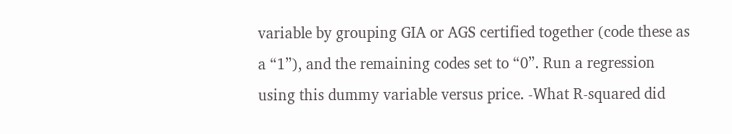variable by grouping GIA or AGS certified together (code these as a “1”), and the remaining codes set to “0”. Run a regression using this dummy variable versus price. -What R-squared did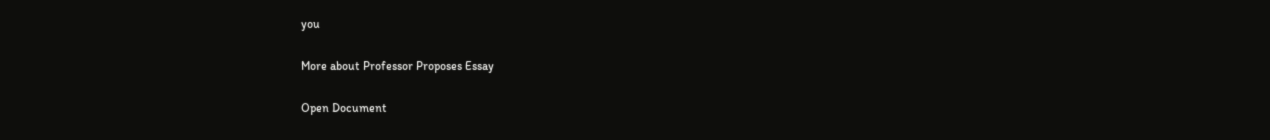you

More about Professor Proposes Essay

Open Document